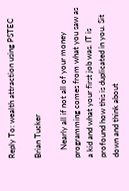Reply To: wealth attraction using PSTEC

Brian Tucker

    Nearly all if not all of your money programming comes from what you saw as a kid and what your first job was. IT is profound how this is duplicated in you. Sit down and think about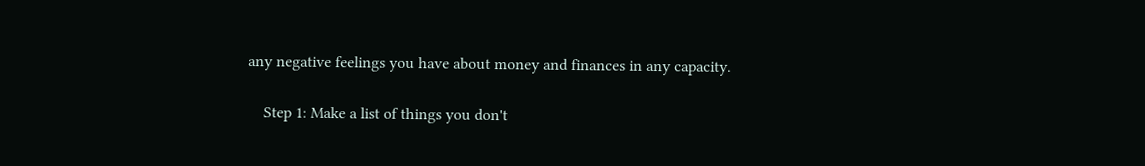any negative feelings you have about money and finances in any capacity.

    Step 1: Make a list of things you don't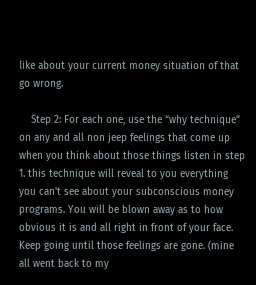like about your current money situation of that go wrong.

    Step 2: For each one, use the “why technique” on any and all non jeep feelings that come up when you think about those things listen in step 1. this technique will reveal to you everything you can't see about your subconscious money programs. You will be blown away as to how obvious it is and all right in front of your face. Keep going until those feelings are gone. (mine all went back to my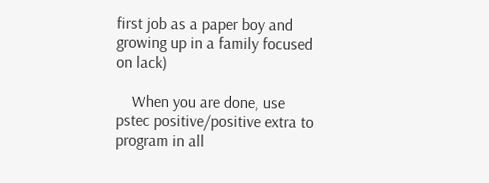first job as a paper boy and growing up in a family focused on lack)

    When you are done, use pstec positive/positive extra to program in all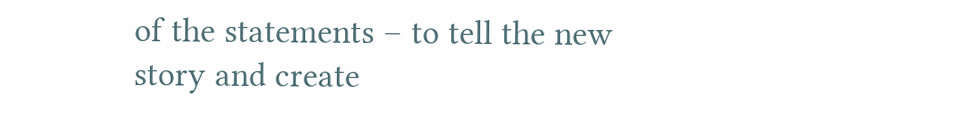of the statements – to tell the new story and create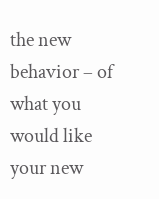the new behavior – of what you would like your new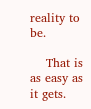reality to be.

    That is as easy as it gets.